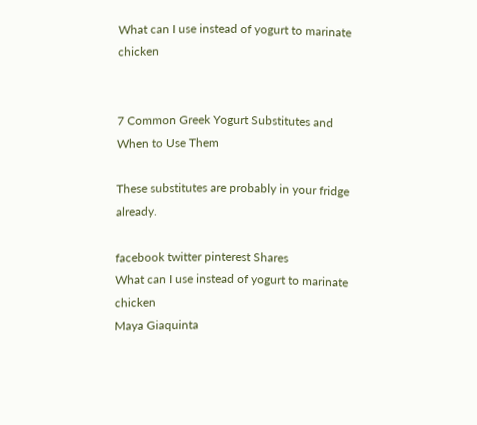What can I use instead of yogurt to marinate chicken


7 Common Greek Yogurt Substitutes and When to Use Them

These substitutes are probably in your fridge already.

facebook twitter pinterest Shares
What can I use instead of yogurt to marinate chicken
Maya Giaquinta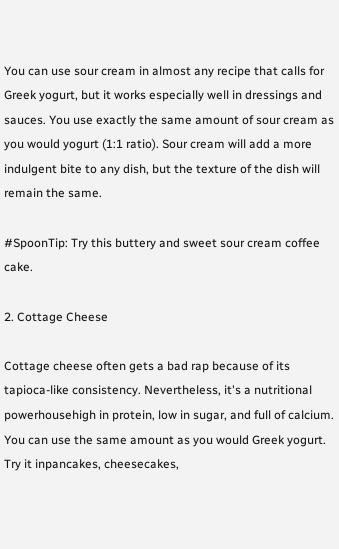You can use sour cream in almost any recipe that calls for Greek yogurt, but it works especially well in dressings and sauces. You use exactly the same amount of sour cream as you would yogurt (1:1 ratio). Sour cream will add a more indulgent bite to any dish, but the texture of the dish will remain the same.

#SpoonTip: Try this buttery and sweet sour cream coffee cake.

2. Cottage Cheese

Cottage cheese often gets a bad rap because of its tapioca-like consistency. Nevertheless, it's a nutritional powerhousehigh in protein, low in sugar, and full of calcium. You can use the same amount as you would Greek yogurt. Try it inpancakes, cheesecakes,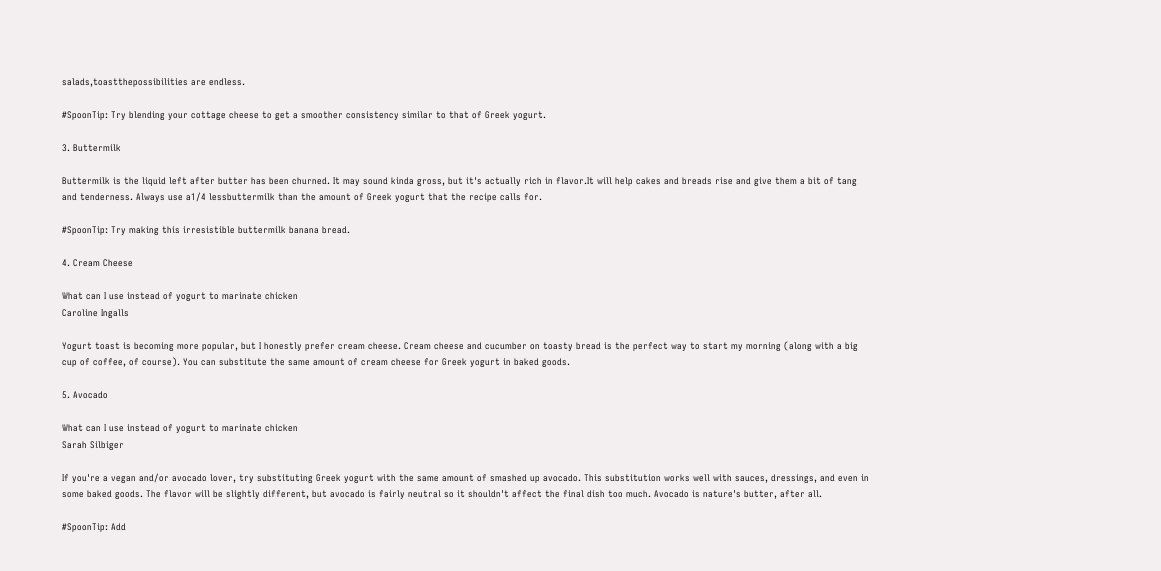salads,toastthepossibilities are endless.

#SpoonTip: Try blending your cottage cheese to get a smoother consistency similar to that of Greek yogurt.

3. Buttermilk

Buttermilk is the liquid left after butter has been churned. It may sound kinda gross, but it's actually rich in flavor.It will help cakes and breads rise and give them a bit of tang and tenderness. Always use a1/4 lessbuttermilk than the amount of Greek yogurt that the recipe calls for.

#SpoonTip: Try making this irresistible buttermilk banana bread.

4. Cream Cheese

What can I use instead of yogurt to marinate chicken
Caroline Ingalls

Yogurt toast is becoming more popular, but I honestly prefer cream cheese. Cream cheese and cucumber on toasty bread is the perfect way to start my morning (along with a big cup of coffee, of course). You can substitute the same amount of cream cheese for Greek yogurt in baked goods.

5. Avocado

What can I use instead of yogurt to marinate chicken
Sarah Silbiger

If you're a vegan and/or avocado lover, try substituting Greek yogurt with the same amount of smashed up avocado. This substitution works well with sauces, dressings, and even in some baked goods. The flavor will be slightly different, but avocado is fairly neutral so it shouldn't affect the final dish too much. Avocado is nature's butter, after all.

#SpoonTip: Add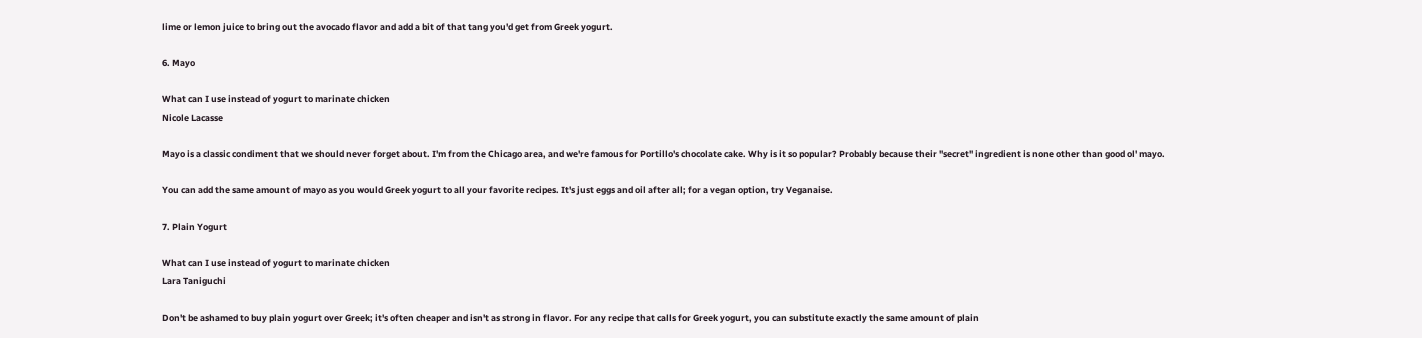lime or lemon juice to bring out the avocado flavor and add a bit of that tang you'd get from Greek yogurt.

6. Mayo

What can I use instead of yogurt to marinate chicken
Nicole Lacasse

Mayo is a classic condiment that we should never forget about. I'm from the Chicago area, and we're famous for Portillo's chocolate cake. Why is it so popular? Probably because their "secret" ingredient is none other than good ol' mayo.

You can add the same amount of mayo as you would Greek yogurt to all your favorite recipes. It's just eggs and oil after all; for a vegan option, try Veganaise.

7. Plain Yogurt

What can I use instead of yogurt to marinate chicken
Lara Taniguchi

Don't be ashamed to buy plain yogurt over Greek; it's often cheaper and isn't as strong in flavor. For any recipe that calls for Greek yogurt, you can substitute exactly the same amount of plain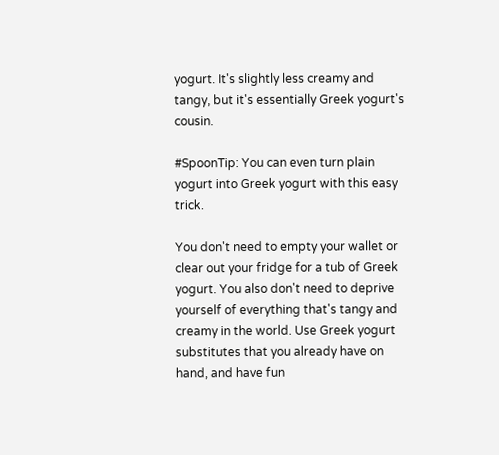yogurt. It's slightly less creamy and tangy, but it's essentially Greek yogurt's cousin.

#SpoonTip: You can even turn plain yogurt into Greek yogurt with this easy trick.

You don't need to empty your wallet or clear out your fridge for a tub of Greek yogurt. You also don't need to deprive yourself of everything that's tangy and creamy in the world. Use Greek yogurt substitutes that you already have on hand, and have fun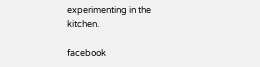experimenting in the kitchen.

facebook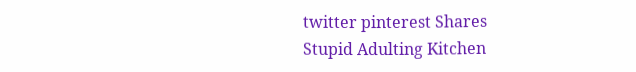twitter pinterest Shares
Stupid Adulting Kitchen